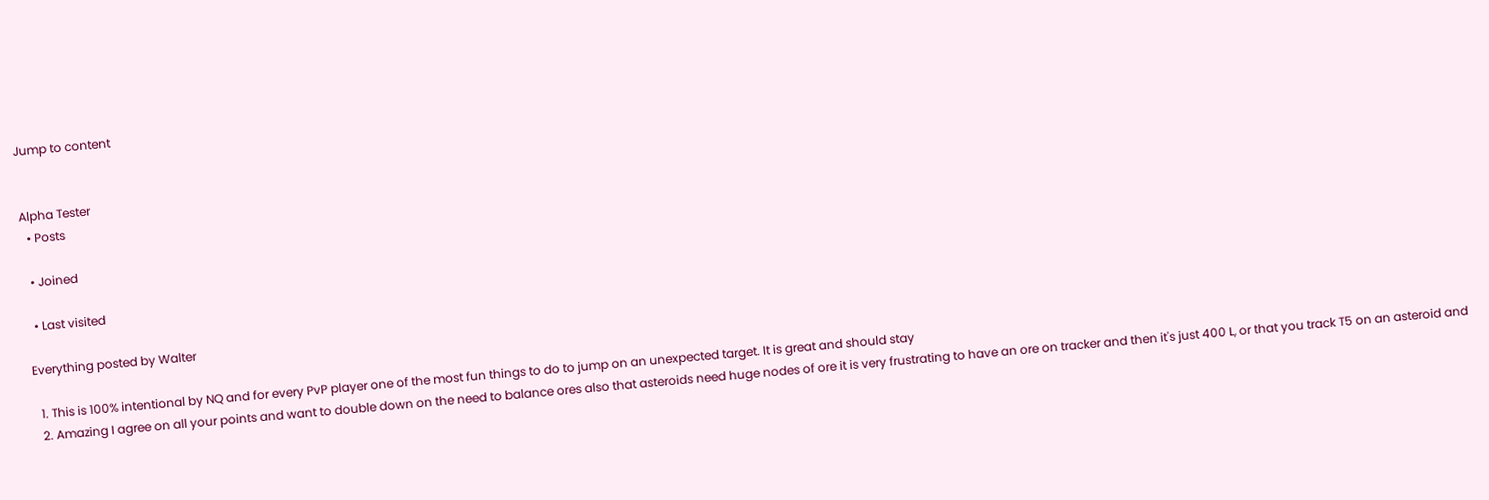Jump to content


Alpha Tester
  • Posts

  • Joined

  • Last visited

Everything posted by Walter

  1. This is 100% intentional by NQ and for every PvP player one of the most fun things to do to jump on an unexpected target. It is great and should stay
  2. Amazing I agree on all your points and want to double down on the need to balance ores also that asteroids need huge nodes of ore it is very frustrating to have an ore on tracker and then it's just 400 L, or that you track T5 on an asteroid and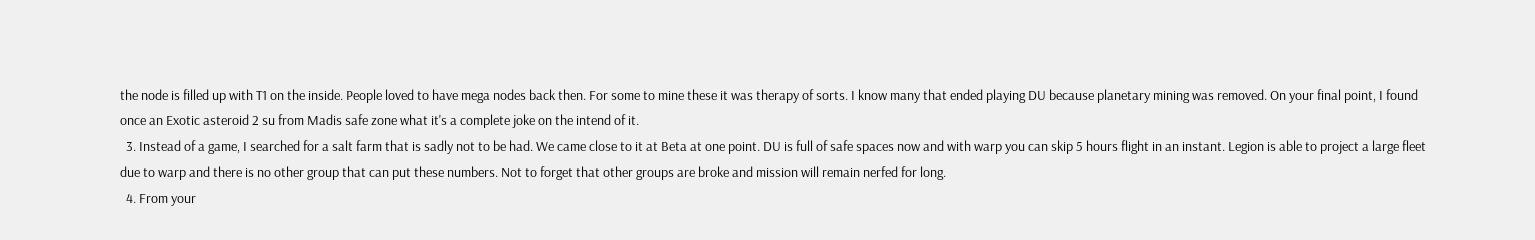the node is filled up with T1 on the inside. People loved to have mega nodes back then. For some to mine these it was therapy of sorts. I know many that ended playing DU because planetary mining was removed. On your final point, I found once an Exotic asteroid 2 su from Madis safe zone what it's a complete joke on the intend of it.
  3. Instead of a game, I searched for a salt farm that is sadly not to be had. We came close to it at Beta at one point. DU is full of safe spaces now and with warp you can skip 5 hours flight in an instant. Legion is able to project a large fleet due to warp and there is no other group that can put these numbers. Not to forget that other groups are broke and mission will remain nerfed for long.
  4. From your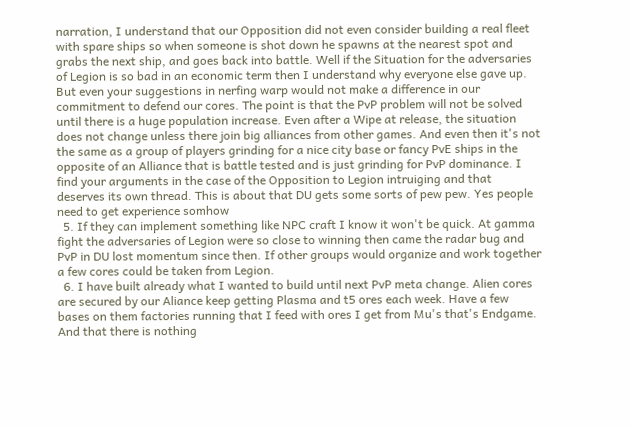narration, I understand that our Opposition did not even consider building a real fleet with spare ships so when someone is shot down he spawns at the nearest spot and grabs the next ship, and goes back into battle. Well if the Situation for the adversaries of Legion is so bad in an economic term then I understand why everyone else gave up. But even your suggestions in nerfing warp would not make a difference in our commitment to defend our cores. The point is that the PvP problem will not be solved until there is a huge population increase. Even after a Wipe at release, the situation does not change unless there join big alliances from other games. And even then it's not the same as a group of players grinding for a nice city base or fancy PvE ships in the opposite of an Alliance that is battle tested and is just grinding for PvP dominance. I find your arguments in the case of the Opposition to Legion intruiging and that deserves its own thread. This is about that DU gets some sorts of pew pew. Yes people need to get experience somhow
  5. If they can implement something like NPC craft I know it won't be quick. At gamma fight the adversaries of Legion were so close to winning then came the radar bug and PvP in DU lost momentum since then. If other groups would organize and work together a few cores could be taken from Legion.
  6. I have built already what I wanted to build until next PvP meta change. Alien cores are secured by our Aliance keep getting Plasma and t5 ores each week. Have a few bases on them factories running that I feed with ores I get from Mu's that's Endgame. And that there is nothing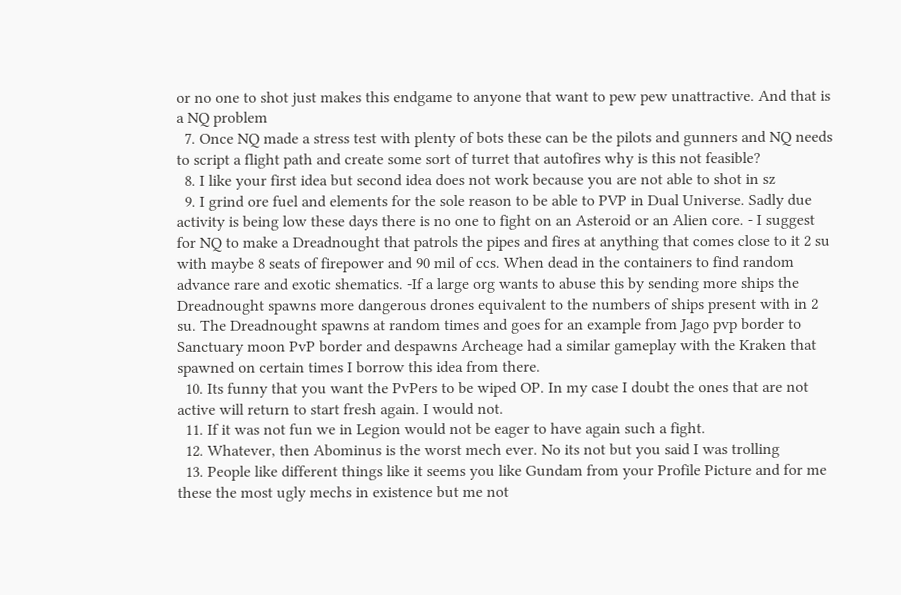or no one to shot just makes this endgame to anyone that want to pew pew unattractive. And that is a NQ problem
  7. Once NQ made a stress test with plenty of bots these can be the pilots and gunners and NQ needs to script a flight path and create some sort of turret that autofires why is this not feasible?
  8. I like your first idea but second idea does not work because you are not able to shot in sz
  9. I grind ore fuel and elements for the sole reason to be able to PVP in Dual Universe. Sadly due activity is being low these days there is no one to fight on an Asteroid or an Alien core. - I suggest for NQ to make a Dreadnought that patrols the pipes and fires at anything that comes close to it 2 su with maybe 8 seats of firepower and 90 mil of ccs. When dead in the containers to find random advance rare and exotic shematics. -If a large org wants to abuse this by sending more ships the Dreadnought spawns more dangerous drones equivalent to the numbers of ships present with in 2 su. The Dreadnought spawns at random times and goes for an example from Jago pvp border to Sanctuary moon PvP border and despawns Archeage had a similar gameplay with the Kraken that spawned on certain times I borrow this idea from there.
  10. Its funny that you want the PvPers to be wiped OP. In my case I doubt the ones that are not active will return to start fresh again. I would not.
  11. If it was not fun we in Legion would not be eager to have again such a fight.
  12. Whatever, then Abominus is the worst mech ever. No its not but you said I was trolling
  13. People like different things like it seems you like Gundam from your Profile Picture and for me these the most ugly mechs in existence but me not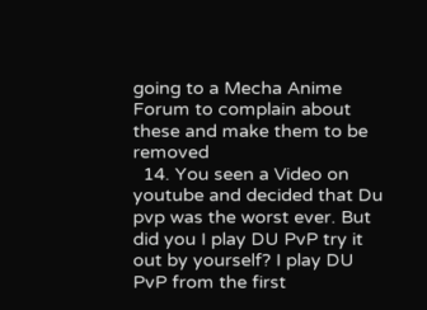going to a Mecha Anime Forum to complain about these and make them to be removed
  14. You seen a Video on youtube and decided that Du pvp was the worst ever. But did you I play DU PvP try it out by yourself? I play DU PvP from the first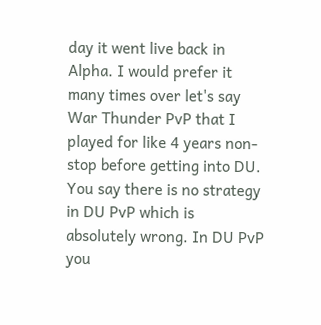day it went live back in Alpha. I would prefer it many times over let's say War Thunder PvP that I played for like 4 years non-stop before getting into DU. You say there is no strategy in DU PvP which is absolutely wrong. In DU PvP you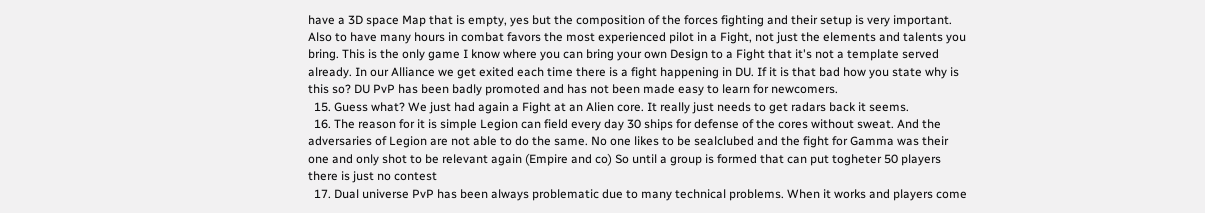have a 3D space Map that is empty, yes but the composition of the forces fighting and their setup is very important. Also to have many hours in combat favors the most experienced pilot in a Fight, not just the elements and talents you bring. This is the only game I know where you can bring your own Design to a Fight that it's not a template served already. In our Alliance we get exited each time there is a fight happening in DU. If it is that bad how you state why is this so? DU PvP has been badly promoted and has not been made easy to learn for newcomers.
  15. Guess what? We just had again a Fight at an Alien core. It really just needs to get radars back it seems.
  16. The reason for it is simple Legion can field every day 30 ships for defense of the cores without sweat. And the adversaries of Legion are not able to do the same. No one likes to be sealclubed and the fight for Gamma was their one and only shot to be relevant again (Empire and co) So until a group is formed that can put togheter 50 players there is just no contest
  17. Dual universe PvP has been always problematic due to many technical problems. When it works and players come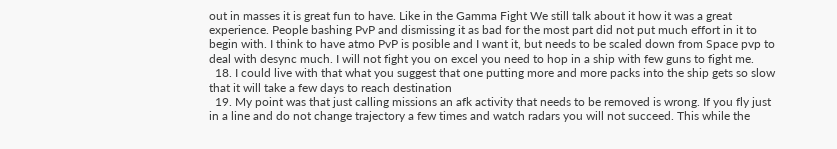out in masses it is great fun to have. Like in the Gamma Fight We still talk about it how it was a great experience. People bashing PvP and dismissing it as bad for the most part did not put much effort in it to begin with. I think to have atmo PvP is posible and I want it, but needs to be scaled down from Space pvp to deal with desync much. I will not fight you on excel you need to hop in a ship with few guns to fight me.
  18. I could live with that what you suggest that one putting more and more packs into the ship gets so slow that it will take a few days to reach destination
  19. My point was that just calling missions an afk activity that needs to be removed is wrong. If you fly just in a line and do not change trajectory a few times and watch radars you will not succeed. This while the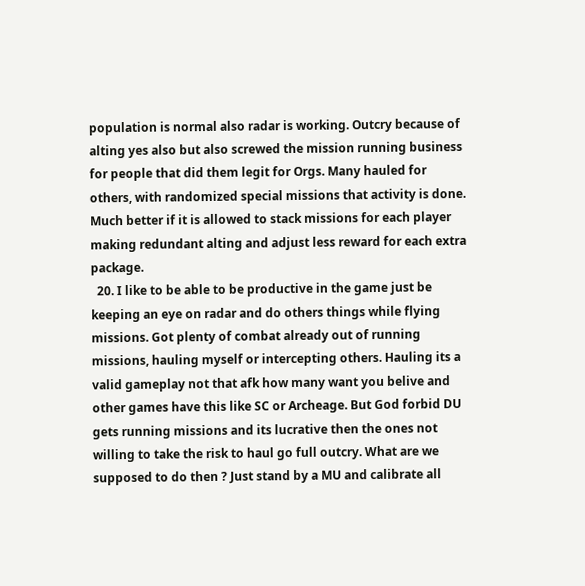population is normal also radar is working. Outcry because of alting yes also but also screwed the mission running business for people that did them legit for Orgs. Many hauled for others, with randomized special missions that activity is done. Much better if it is allowed to stack missions for each player making redundant alting and adjust less reward for each extra package.
  20. I like to be able to be productive in the game just be keeping an eye on radar and do others things while flying missions. Got plenty of combat already out of running missions, hauling myself or intercepting others. Hauling its a valid gameplay not that afk how many want you belive and other games have this like SC or Archeage. But God forbid DU gets running missions and its lucrative then the ones not willing to take the risk to haul go full outcry. What are we supposed to do then ? Just stand by a MU and calibrate all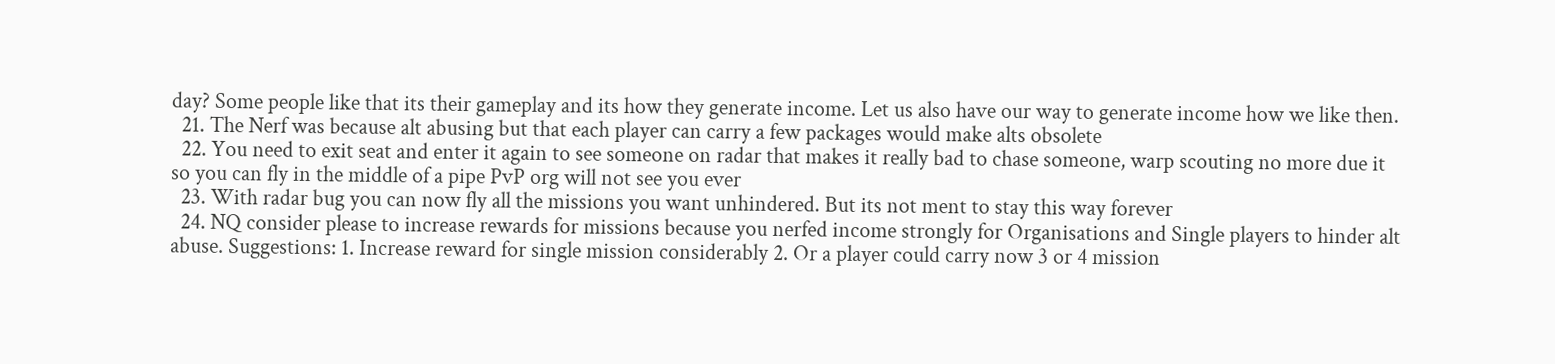day? Some people like that its their gameplay and its how they generate income. Let us also have our way to generate income how we like then.
  21. The Nerf was because alt abusing but that each player can carry a few packages would make alts obsolete
  22. You need to exit seat and enter it again to see someone on radar that makes it really bad to chase someone, warp scouting no more due it so you can fly in the middle of a pipe PvP org will not see you ever
  23. With radar bug you can now fly all the missions you want unhindered. But its not ment to stay this way forever
  24. NQ consider please to increase rewards for missions because you nerfed income strongly for Organisations and Single players to hinder alt abuse. Suggestions: 1. Increase reward for single mission considerably 2. Or a player could carry now 3 or 4 mission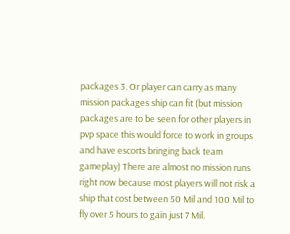packages 3. Or player can carry as many mission packages ship can fit (but mission packages are to be seen for other players in pvp space this would force to work in groups and have escorts bringing back team gameplay) There are almost no mission runs right now because most players will not risk a ship that cost between 50 Mil and 100 Mil to fly over 5 hours to gain just 7 Mil.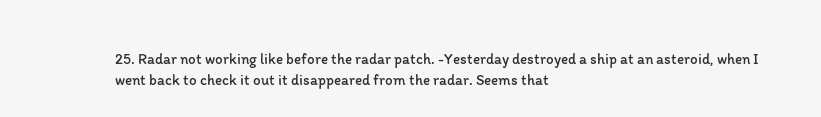25. Radar not working like before the radar patch. -Yesterday destroyed a ship at an asteroid, when I went back to check it out it disappeared from the radar. Seems that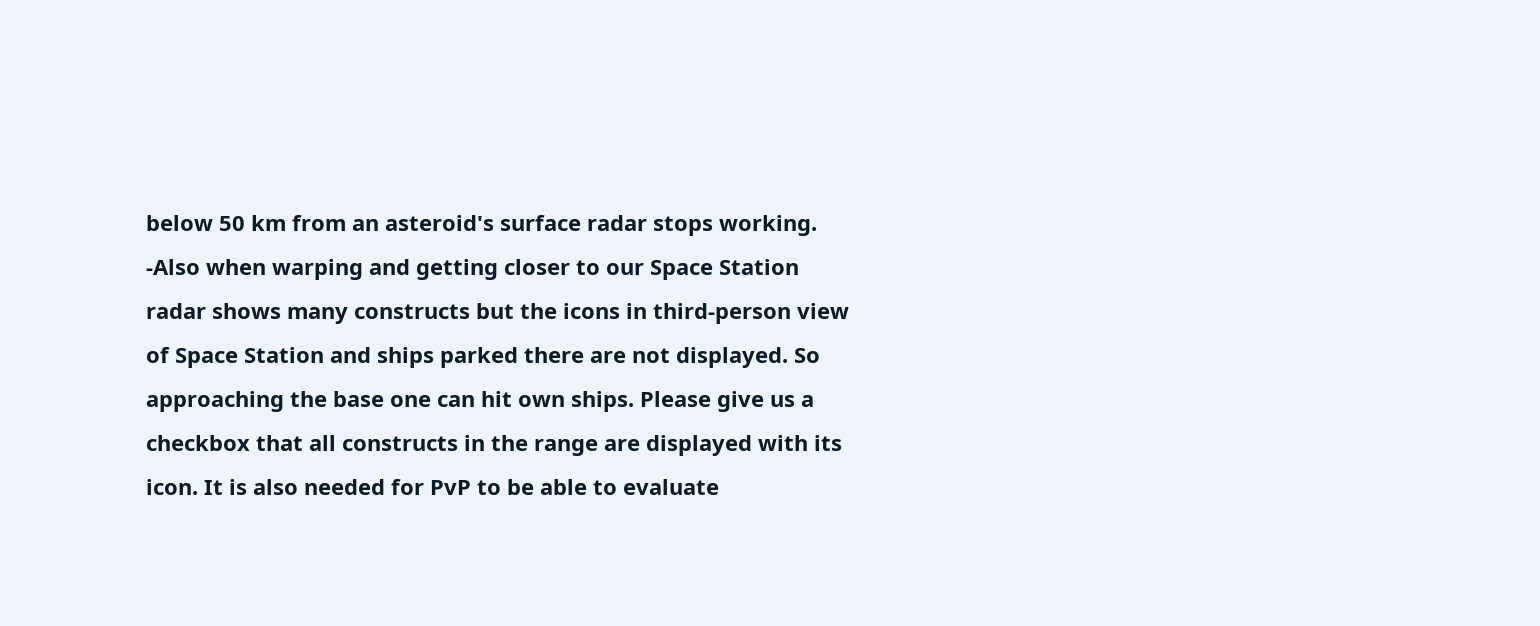below 50 km from an asteroid's surface radar stops working. -Also when warping and getting closer to our Space Station radar shows many constructs but the icons in third-person view of Space Station and ships parked there are not displayed. So approaching the base one can hit own ships. Please give us a checkbox that all constructs in the range are displayed with its icon. It is also needed for PvP to be able to evaluate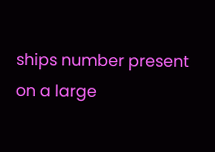ships number present on a large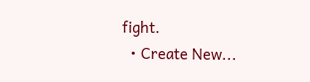fight.
  • Create New...